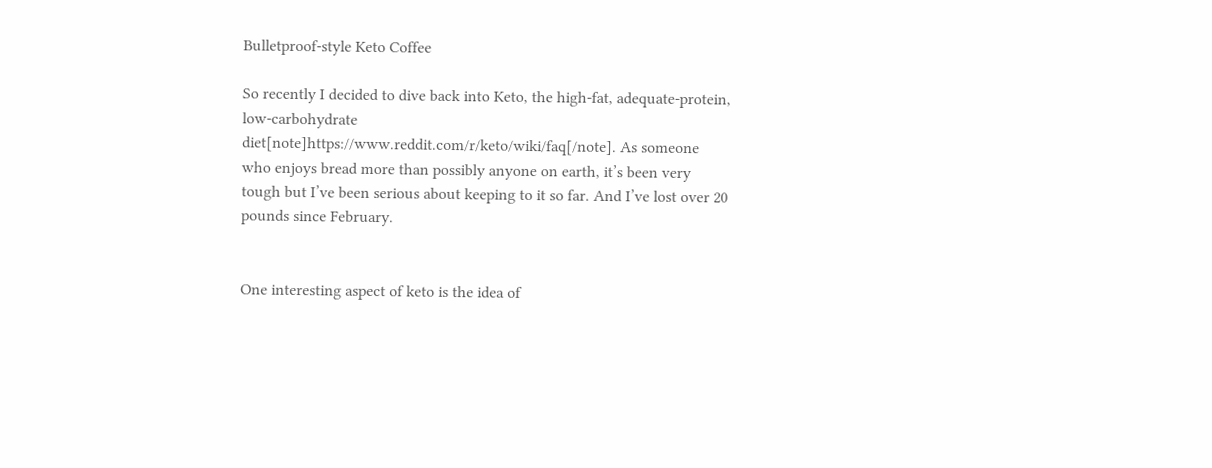Bulletproof-style Keto Coffee

So recently I decided to dive back into Keto, the high-fat, adequate-protein, low-carbohydrate diet[note]https://www.reddit.com/r/keto/wiki/faq[/note]. As someone who enjoys bread more than possibly anyone on earth, it’s been very tough but I’ve been serious about keeping to it so far. And I’ve lost over 20 pounds since February.


One interesting aspect of keto is the idea of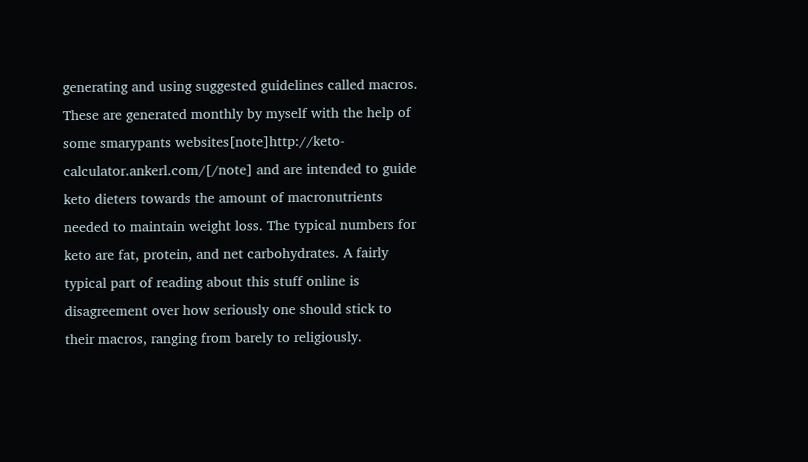generating and using suggested guidelines called macros. These are generated monthly by myself with the help of some smarypants websites[note]http://keto-calculator.ankerl.com/[/note] and are intended to guide keto dieters towards the amount of macronutrients needed to maintain weight loss. The typical numbers for keto are fat, protein, and net carbohydrates. A fairly typical part of reading about this stuff online is disagreement over how seriously one should stick to their macros, ranging from barely to religiously.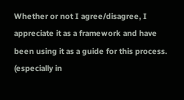Whether or not I agree/disagree, I appreciate it as a framework and have been using it as a guide for this process. (especially in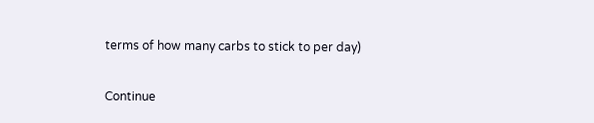terms of how many carbs to stick to per day)

Continue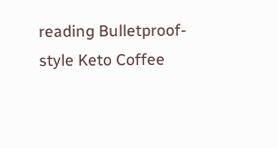reading Bulletproof-style Keto Coffee